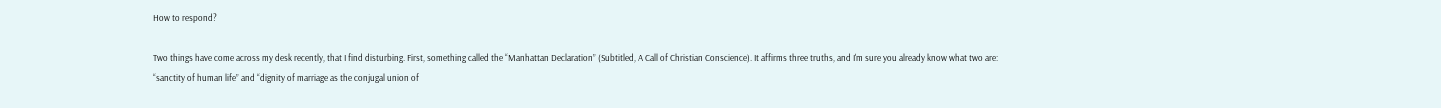How to respond?

Two things have come across my desk recently, that I find disturbing. First, something called the “Manhattan Declaration” (Subtitled, A Call of Christian Conscience). It affirms three truths, and I'm sure you already know what two are: “sanctity of human life” and “dignity of marriage as the conjugal union of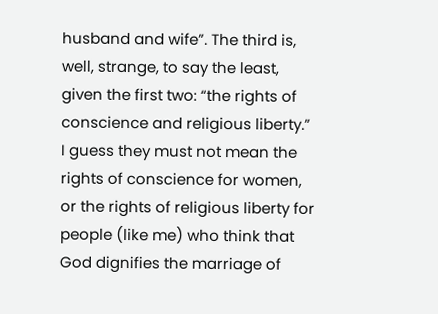husband and wife”. The third is, well, strange, to say the least, given the first two: “the rights of conscience and religious liberty.” I guess they must not mean the rights of conscience for women, or the rights of religious liberty for people (like me) who think that God dignifies the marriage of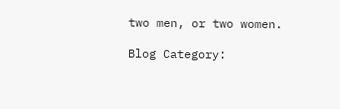two men, or two women.

Blog Category: